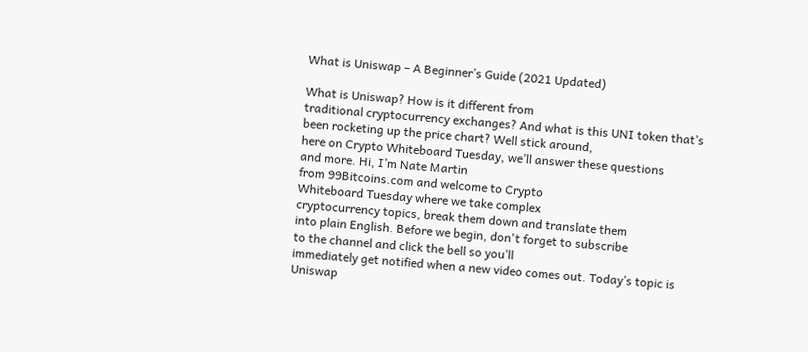What is Uniswap – A Beginner’s Guide (2021 Updated)

What is Uniswap? How is it different from
traditional cryptocurrency exchanges? And what is this UNI token that’s
been rocketing up the price chart? Well stick around,
here on Crypto Whiteboard Tuesday, we’ll answer these questions
and more. Hi, I’m Nate Martin
from 99Bitcoins.com and welcome to Crypto
Whiteboard Tuesday where we take complex
cryptocurrency topics, break them down and translate them
into plain English. Before we begin, don't forget to subscribe
to the channel and click the bell so you’ll
immediately get notified when a new video comes out. Today’s topic is Uniswap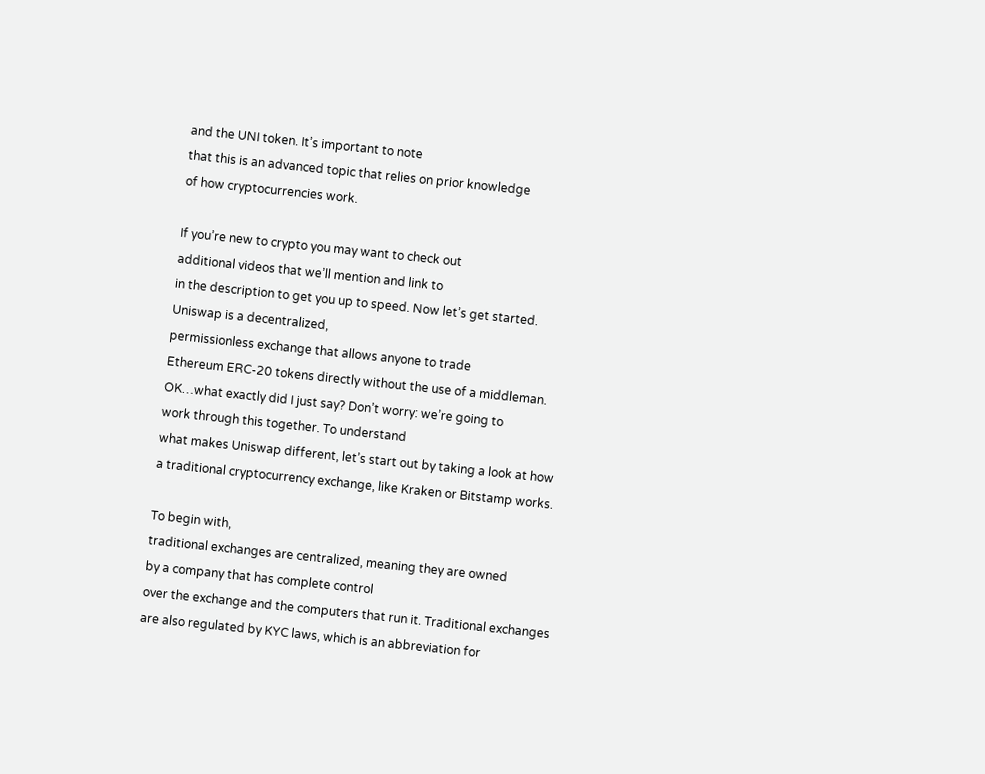and the UNI token. It’s important to note
that this is an advanced topic that relies on prior knowledge
of how cryptocurrencies work.

If you’re new to crypto you may want to check out
additional videos that we’ll mention and link to
in the description to get you up to speed. Now let’s get started. Uniswap is a decentralized,
permissionless exchange that allows anyone to trade
Ethereum ERC-20 tokens directly without the use of a middleman. OK…what exactly did I just say? Don’t worry: we’re going to
work through this together. To understand
what makes Uniswap different, let’s start out by taking a look at how
a traditional cryptocurrency exchange, like Kraken or Bitstamp works.

To begin with,
traditional exchanges are centralized, meaning they are owned
by a company that has complete control
over the exchange and the computers that run it. Traditional exchanges
are also regulated by KYC laws, which is an abbreviation for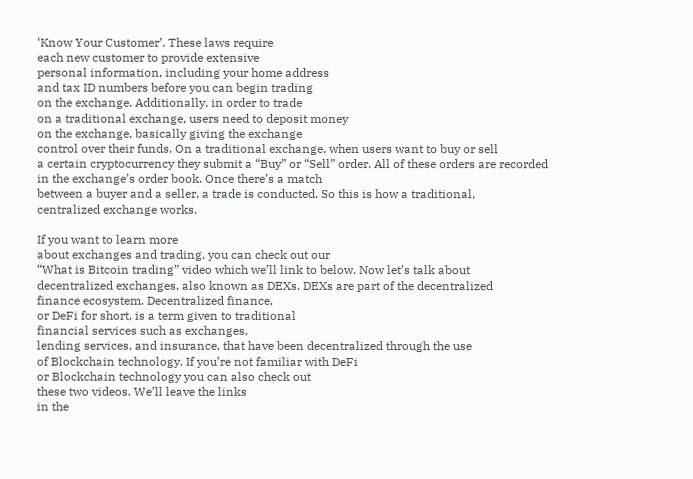‘Know Your Customer’. These laws require
each new customer to provide extensive
personal information, including your home address
and tax ID numbers before you can begin trading
on the exchange. Additionally, in order to trade
on a traditional exchange, users need to deposit money
on the exchange, basically giving the exchange
control over their funds. On a traditional exchange, when users want to buy or sell
a certain cryptocurrency they submit a “Buy” or “Sell” order. All of these orders are recorded
in the exchange’s order book. Once there’s a match
between a buyer and a seller, a trade is conducted. So this is how a traditional,
centralized exchange works.

If you want to learn more
about exchanges and trading, you can check out our
“What is Bitcoin trading” video which we’ll link to below. Now let’s talk about
decentralized exchanges, also known as DEXs. DEXs are part of the decentralized
finance ecosystem. Decentralized finance,
or DeFi for short, is a term given to traditional
financial services such as exchanges,
lending services, and insurance, that have been decentralized through the use
of Blockchain technology. If you’re not familiar with DeFi
or Blockchain technology you can also check out
these two videos. We’ll leave the links
in the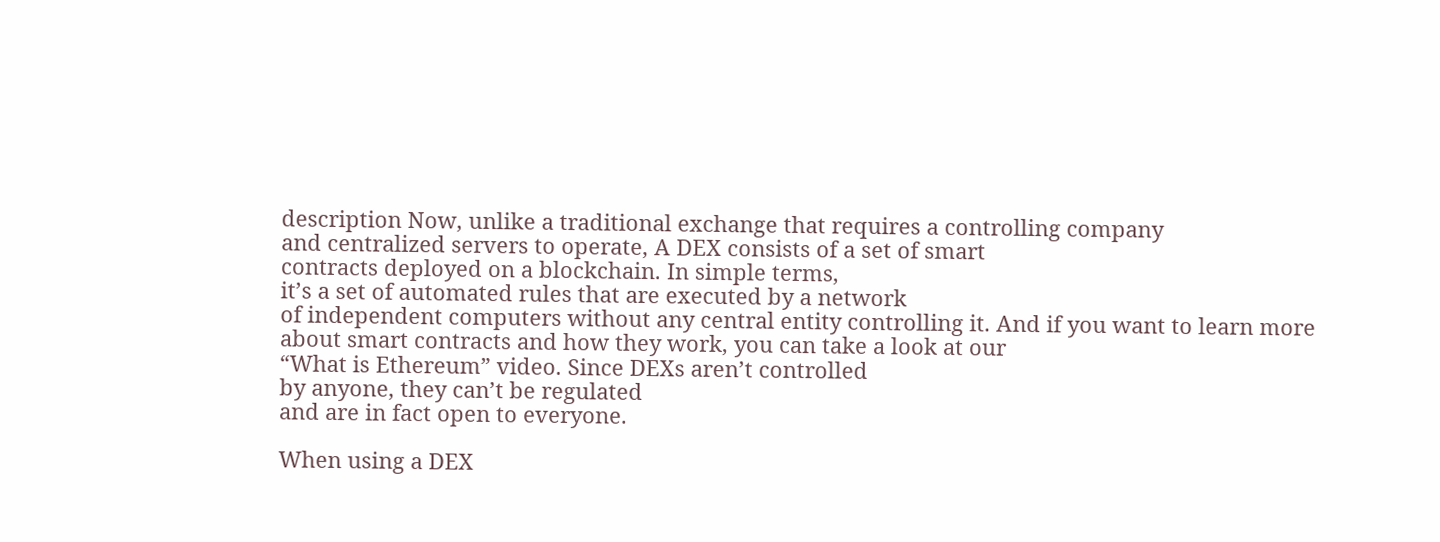description Now, unlike a traditional exchange that requires a controlling company
and centralized servers to operate, A DEX consists of a set of smart
contracts deployed on a blockchain. In simple terms,
it’s a set of automated rules that are executed by a network
of independent computers without any central entity controlling it. And if you want to learn more
about smart contracts and how they work, you can take a look at our
“What is Ethereum” video. Since DEXs aren’t controlled
by anyone, they can’t be regulated
and are in fact open to everyone.

When using a DEX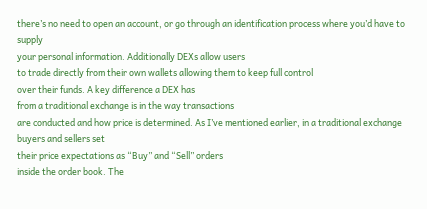there’s no need to open an account, or go through an identification process where you’d have to supply
your personal information. Additionally DEXs allow users
to trade directly from their own wallets allowing them to keep full control
over their funds. A key difference a DEX has
from a traditional exchange is in the way transactions
are conducted and how price is determined. As I’ve mentioned earlier, in a traditional exchange buyers and sellers set
their price expectations as “Buy” and “Sell” orders
inside the order book. The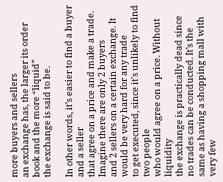more buyers and sellers
an exchange has, the larger its order book and the more “liquid”
the exchange is said to be.

In other words, it’s easier to find a buyer and a seller
that agree on a price and make a trade. Imagine there are only 2 buyers
and 2 sellers on a certain exchange. It would be very hard for any trade
to get executed, since it's unlikely to find two people
who would agree on a price. Without liquidity
the exchange is practically dead since no trades can be conducted. It’s the same as having a shopping mall with very few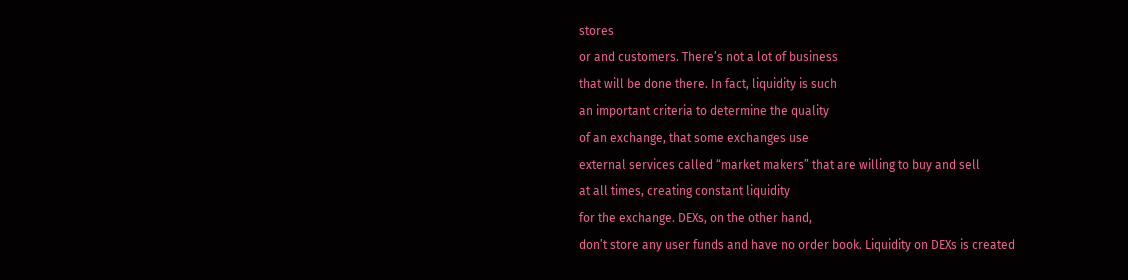stores
or and customers. There’s not a lot of business
that will be done there. In fact, liquidity is such
an important criteria to determine the quality
of an exchange, that some exchanges use
external services called “market makers” that are willing to buy and sell
at all times, creating constant liquidity
for the exchange. DEXs, on the other hand,
don’t store any user funds and have no order book. Liquidity on DEXs is created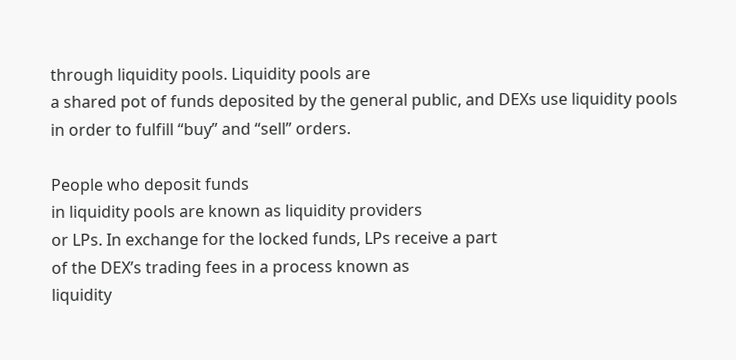through liquidity pools. Liquidity pools are
a shared pot of funds deposited by the general public, and DEXs use liquidity pools
in order to fulfill “buy” and “sell” orders.

People who deposit funds
in liquidity pools are known as liquidity providers
or LPs. In exchange for the locked funds, LPs receive a part
of the DEX’s trading fees in a process known as
liquidity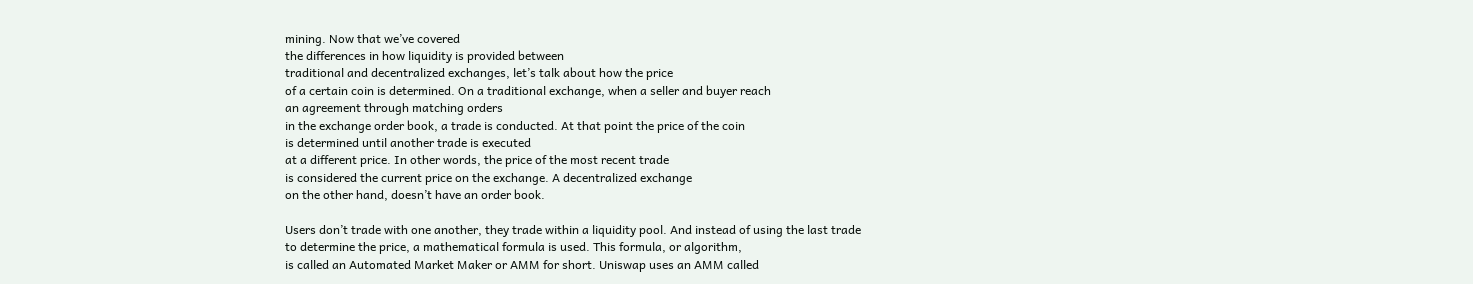mining. Now that we’ve covered
the differences in how liquidity is provided between
traditional and decentralized exchanges, let’s talk about how the price
of a certain coin is determined. On a traditional exchange, when a seller and buyer reach
an agreement through matching orders
in the exchange order book, a trade is conducted. At that point the price of the coin
is determined until another trade is executed
at a different price. In other words, the price of the most recent trade
is considered the current price on the exchange. A decentralized exchange
on the other hand, doesn’t have an order book.

Users don’t trade with one another, they trade within a liquidity pool. And instead of using the last trade
to determine the price, a mathematical formula is used. This formula, or algorithm,
is called an Automated Market Maker or AMM for short. Uniswap uses an AMM called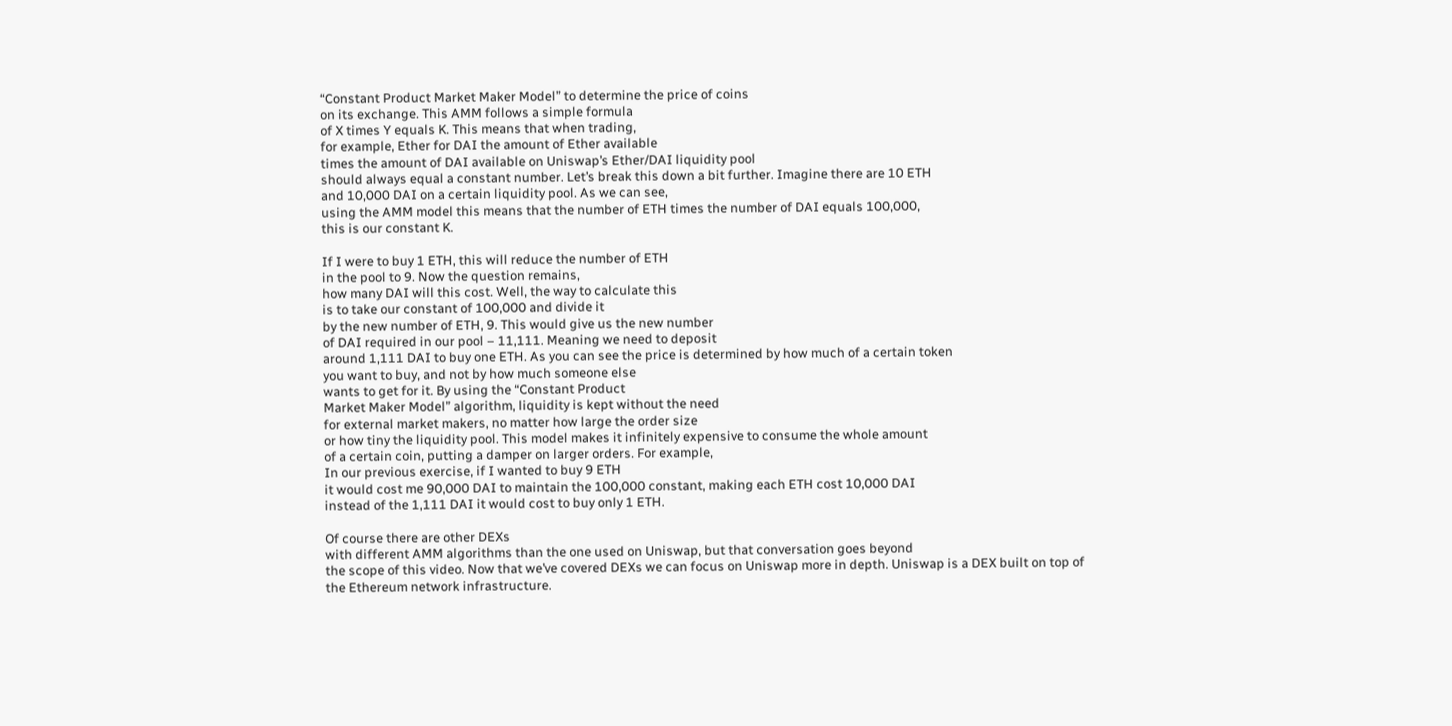“Constant Product Market Maker Model” to determine the price of coins
on its exchange. This AMM follows a simple formula
of X times Y equals K. This means that when trading,
for example, Ether for DAI the amount of Ether available
times the amount of DAI available on Uniswap’s Ether/DAI liquidity pool
should always equal a constant number. Let’s break this down a bit further. Imagine there are 10 ETH
and 10,000 DAI on a certain liquidity pool. As we can see,
using the AMM model this means that the number of ETH times the number of DAI equals 100,000,
this is our constant K.

If I were to buy 1 ETH, this will reduce the number of ETH
in the pool to 9. Now the question remains,
how many DAI will this cost. Well, the way to calculate this
is to take our constant of 100,000 and divide it
by the new number of ETH, 9. This would give us the new number
of DAI required in our pool – 11,111. Meaning we need to deposit
around 1,111 DAI to buy one ETH. As you can see the price is determined by how much of a certain token
you want to buy, and not by how much someone else
wants to get for it. By using the “Constant Product
Market Maker Model” algorithm, liquidity is kept without the need
for external market makers, no matter how large the order size
or how tiny the liquidity pool. This model makes it infinitely expensive to consume the whole amount
of a certain coin, putting a damper on larger orders. For example,
In our previous exercise, if I wanted to buy 9 ETH
it would cost me 90,000 DAI to maintain the 100,000 constant, making each ETH cost 10,000 DAI
instead of the 1,111 DAI it would cost to buy only 1 ETH.

Of course there are other DEXs
with different AMM algorithms than the one used on Uniswap, but that conversation goes beyond
the scope of this video. Now that we’ve covered DEXs we can focus on Uniswap more in depth. Uniswap is a DEX built on top of
the Ethereum network infrastructure.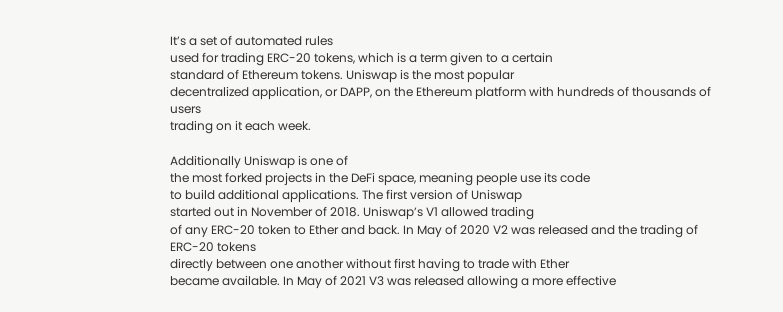It’s a set of automated rules
used for trading ERC-20 tokens, which is a term given to a certain
standard of Ethereum tokens. Uniswap is the most popular
decentralized application, or DAPP, on the Ethereum platform with hundreds of thousands of users
trading on it each week.

Additionally Uniswap is one of
the most forked projects in the DeFi space, meaning people use its code
to build additional applications. The first version of Uniswap
started out in November of 2018. Uniswap’s V1 allowed trading
of any ERC-20 token to Ether and back. In May of 2020 V2 was released and the trading of ERC-20 tokens
directly between one another without first having to trade with Ether
became available. In May of 2021 V3 was released allowing a more effective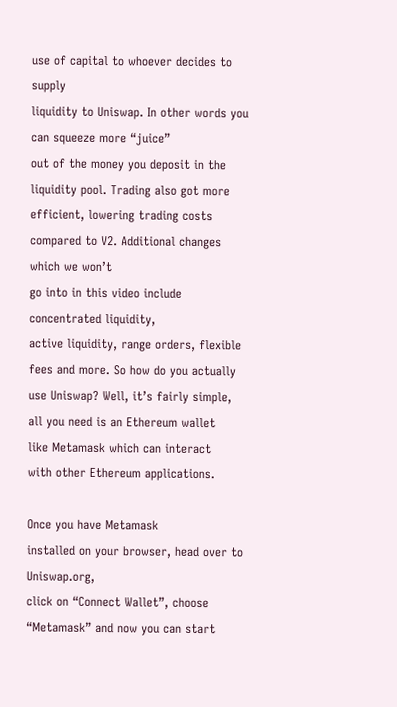use of capital to whoever decides to supply
liquidity to Uniswap. In other words you can squeeze more “juice”
out of the money you deposit in the liquidity pool. Trading also got more efficient, lowering trading costs compared to V2. Additional changes which we won’t
go into in this video include concentrated liquidity,
active liquidity, range orders, flexible fees and more. So how do you actually use Uniswap? Well, it’s fairly simple, all you need is an Ethereum wallet
like Metamask which can interact
with other Ethereum applications.

Once you have Metamask
installed on your browser, head over to Uniswap.org,
click on “Connect Wallet”, choose “Metamask” and now you can start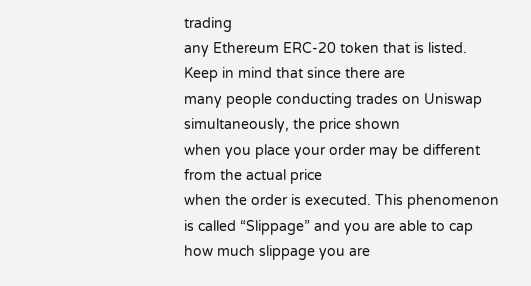trading
any Ethereum ERC-20 token that is listed. Keep in mind that since there are
many people conducting trades on Uniswap simultaneously, the price shown
when you place your order may be different from the actual price
when the order is executed. This phenomenon is called “Slippage” and you are able to cap
how much slippage you are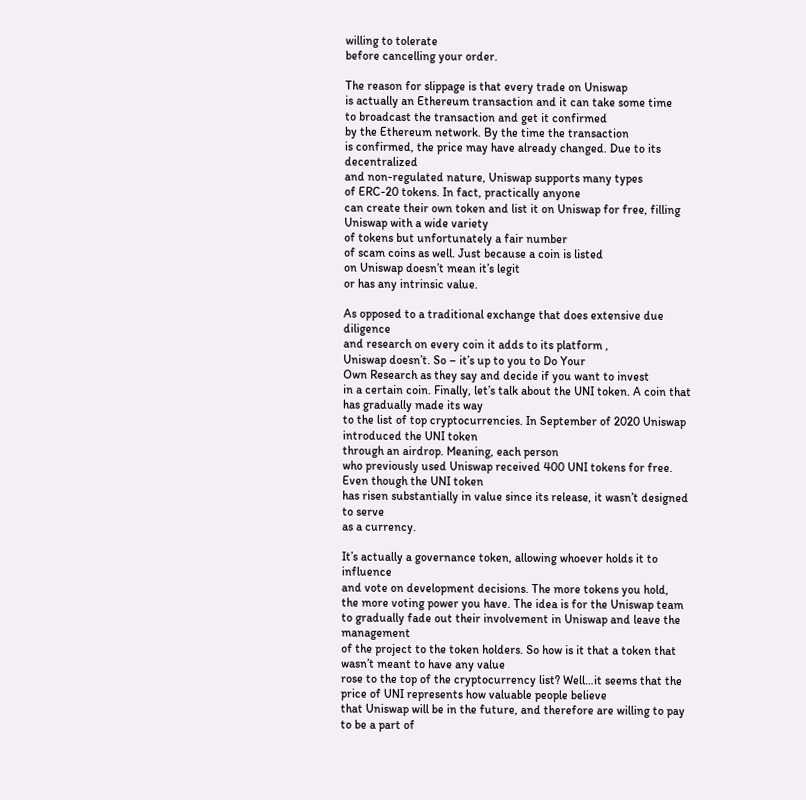willing to tolerate
before cancelling your order.

The reason for slippage is that every trade on Uniswap
is actually an Ethereum transaction and it can take some time
to broadcast the transaction and get it confirmed
by the Ethereum network. By the time the transaction
is confirmed, the price may have already changed. Due to its decentralized
and non-regulated nature, Uniswap supports many types
of ERC-20 tokens. In fact, practically anyone
can create their own token and list it on Uniswap for free, filling Uniswap with a wide variety
of tokens but unfortunately a fair number
of scam coins as well. Just because a coin is listed
on Uniswap doesn’t mean it’s legit
or has any intrinsic value.

As opposed to a traditional exchange that does extensive due diligence
and research on every coin it adds to its platform ,
Uniswap doesn’t. So – it’s up to you to Do Your
Own Research as they say and decide if you want to invest
in a certain coin. Finally, let’s talk about the UNI token. A coin that has gradually made its way
to the list of top cryptocurrencies. In September of 2020 Uniswap introduced the UNI token
through an airdrop. Meaning, each person
who previously used Uniswap received 400 UNI tokens for free. Even though the UNI token
has risen substantially in value since its release, it wasn’t designed to serve
as a currency.

It’s actually a governance token, allowing whoever holds it to influence
and vote on development decisions. The more tokens you hold,
the more voting power you have. The idea is for the Uniswap team
to gradually fade out their involvement in Uniswap and leave the management
of the project to the token holders. So how is it that a token that wasn’t meant to have any value
rose to the top of the cryptocurrency list? Well…it seems that the price of UNI represents how valuable people believe
that Uniswap will be in the future, and therefore are willing to pay
to be a part of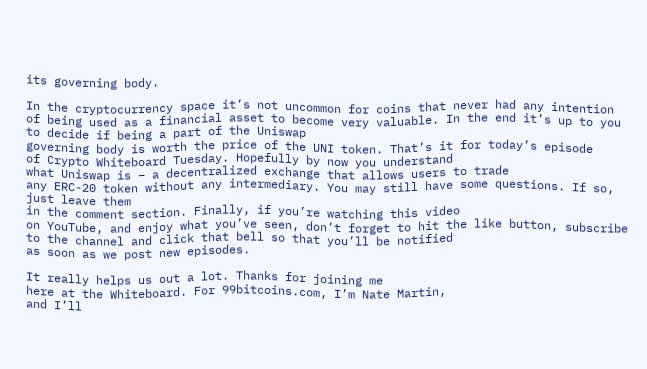its governing body.

In the cryptocurrency space it’s not uncommon for coins that never had any intention
of being used as a financial asset to become very valuable. In the end it’s up to you to decide if being a part of the Uniswap
governing body is worth the price of the UNI token. That’s it for today’s episode
of Crypto Whiteboard Tuesday. Hopefully by now you understand
what Uniswap is – a decentralized exchange that allows users to trade
any ERC-20 token without any intermediary. You may still have some questions. If so, just leave them
in the comment section. Finally, if you’re watching this video
on YouTube, and enjoy what you’ve seen, don’t forget to hit the like button, subscribe to the channel and click that bell so that you’ll be notified
as soon as we post new episodes.

It really helps us out a lot. Thanks for joining me
here at the Whiteboard. For 99bitcoins.com, I’m Nate Martin,
and I’ll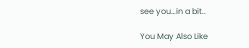see you…in a bit..

You May Also Like